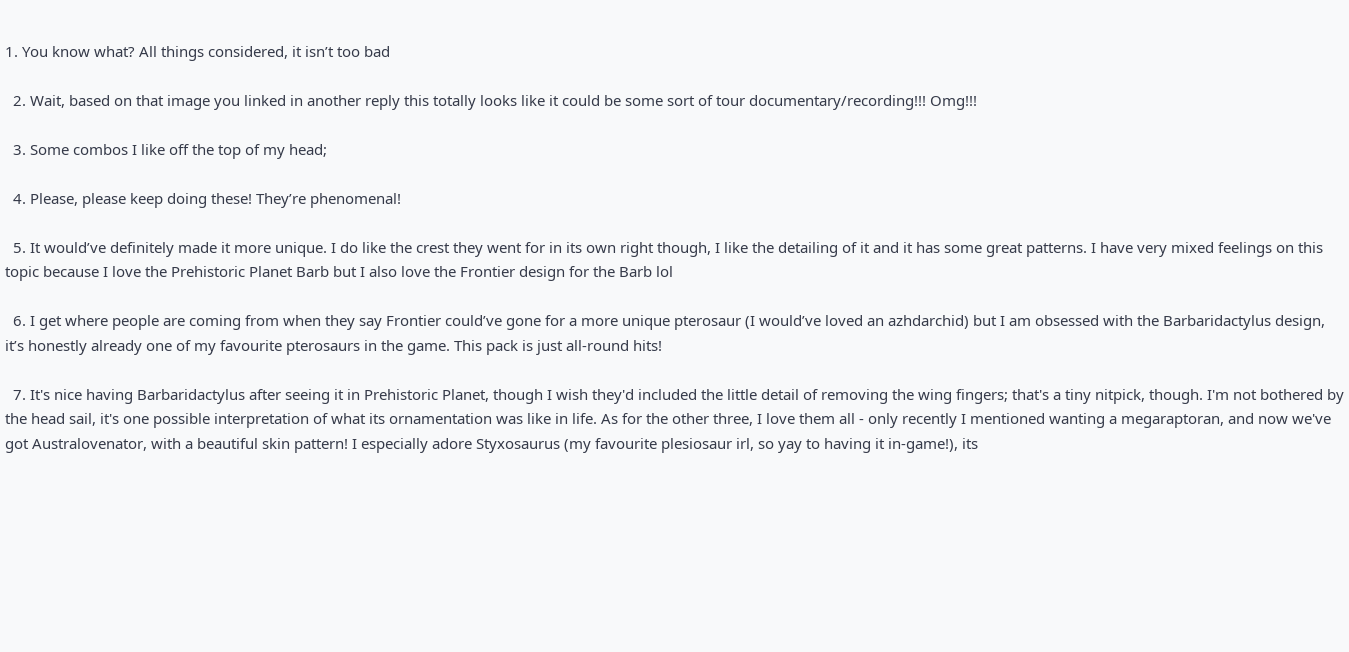1. You know what? All things considered, it isn’t too bad

  2. Wait, based on that image you linked in another reply this totally looks like it could be some sort of tour documentary/recording!!! Omg!!!

  3. Some combos I like off the top of my head;

  4. Please, please keep doing these! They’re phenomenal!

  5. It would’ve definitely made it more unique. I do like the crest they went for in its own right though, I like the detailing of it and it has some great patterns. I have very mixed feelings on this topic because I love the Prehistoric Planet Barb but I also love the Frontier design for the Barb lol

  6. I get where people are coming from when they say Frontier could’ve gone for a more unique pterosaur (I would’ve loved an azhdarchid) but I am obsessed with the Barbaridactylus design, it’s honestly already one of my favourite pterosaurs in the game. This pack is just all-round hits!

  7. It's nice having Barbaridactylus after seeing it in Prehistoric Planet, though I wish they'd included the little detail of removing the wing fingers; that's a tiny nitpick, though. I'm not bothered by the head sail, it's one possible interpretation of what its ornamentation was like in life. As for the other three, I love them all - only recently I mentioned wanting a megaraptoran, and now we've got Australovenator, with a beautiful skin pattern! I especially adore Styxosaurus (my favourite plesiosaur irl, so yay to having it in-game!), its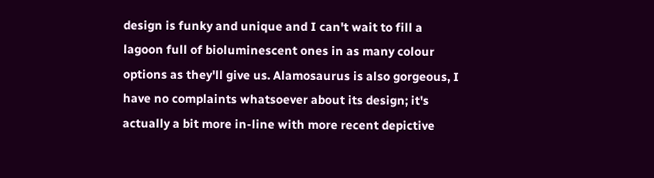design is funky and unique and I can't wait to fill a lagoon full of bioluminescent ones in as many colour options as they'll give us. Alamosaurus is also gorgeous, I have no complaints whatsoever about its design; it's actually a bit more in-line with more recent depictive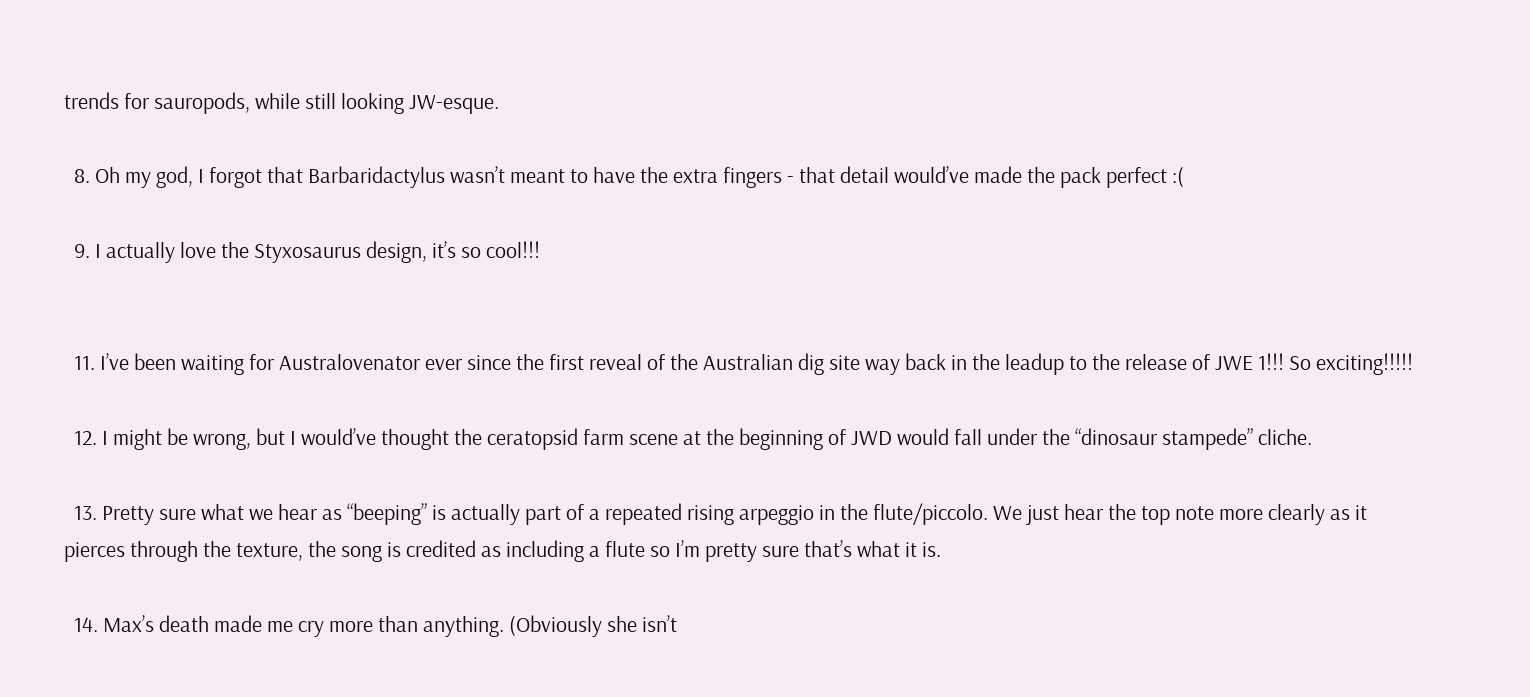trends for sauropods, while still looking JW-esque.

  8. Oh my god, I forgot that Barbaridactylus wasn’t meant to have the extra fingers - that detail would’ve made the pack perfect :(

  9. I actually love the Styxosaurus design, it’s so cool!!!


  11. I’ve been waiting for Australovenator ever since the first reveal of the Australian dig site way back in the leadup to the release of JWE 1!!! So exciting!!!!!

  12. I might be wrong, but I would’ve thought the ceratopsid farm scene at the beginning of JWD would fall under the “dinosaur stampede” cliche.

  13. Pretty sure what we hear as “beeping” is actually part of a repeated rising arpeggio in the flute/piccolo. We just hear the top note more clearly as it pierces through the texture, the song is credited as including a flute so I’m pretty sure that’s what it is.

  14. Max’s death made me cry more than anything. (Obviously she isn’t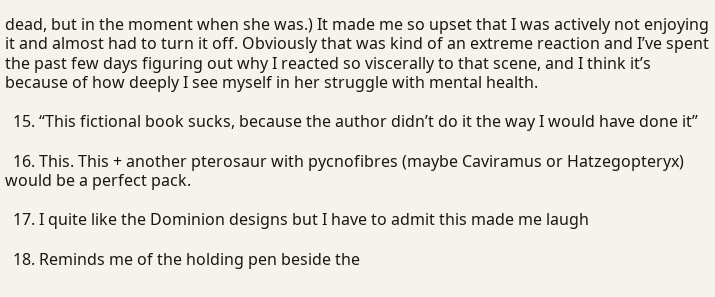dead, but in the moment when she was.) It made me so upset that I was actively not enjoying it and almost had to turn it off. Obviously that was kind of an extreme reaction and I’ve spent the past few days figuring out why I reacted so viscerally to that scene, and I think it’s because of how deeply I see myself in her struggle with mental health.

  15. “This fictional book sucks, because the author didn’t do it the way I would have done it”

  16. This. This + another pterosaur with pycnofibres (maybe Caviramus or Hatzegopteryx) would be a perfect pack.

  17. I quite like the Dominion designs but I have to admit this made me laugh

  18. Reminds me of the holding pen beside the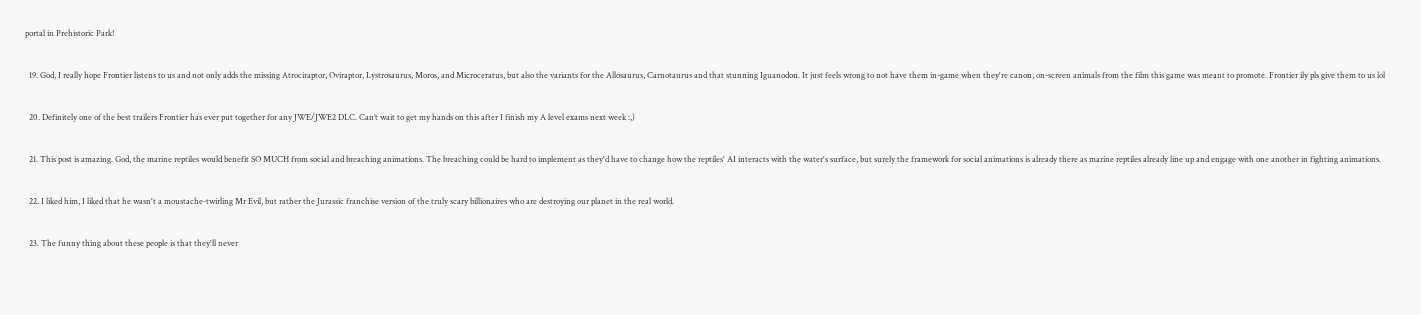portal in Prehistoric Park!

  19. God, I really hope Frontier listens to us and not only adds the missing Atrociraptor, Oviraptor, Lystrosaurus, Moros, and Microceratus, but also the variants for the Allosaurus, Carnotaurus and that stunning Iguanodon. It just feels wrong to not have them in-game when they're canon, on-screen animals from the film this game was meant to promote. Frontier ily pls give them to us lol

  20. Definitely one of the best trailers Frontier has ever put together for any JWE/JWE2 DLC. Can’t wait to get my hands on this after I finish my A level exams next week :,)

  21. This post is amazing. God, the marine reptiles would benefit SO MUCH from social and breaching animations. The breaching could be hard to implement as they'd have to change how the reptiles' AI interacts with the water's surface, but surely the framework for social animations is already there as marine reptiles already line up and engage with one another in fighting animations.

  22. I liked him, I liked that he wasn't a moustache-twirling Mr Evil, but rather the Jurassic franchise version of the truly scary billionaires who are destroying our planet in the real world.

  23. The funny thing about these people is that they'll never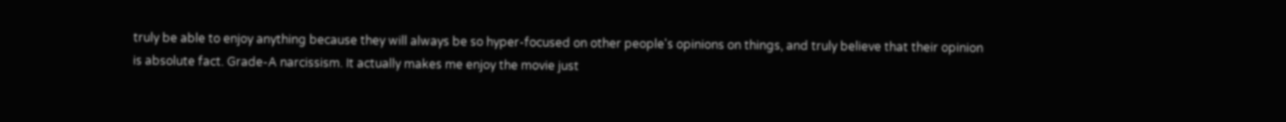truly be able to enjoy anything because they will always be so hyper-focused on other people's opinions on things, and truly believe that their opinion is absolute fact. Grade-A narcissism. It actually makes me enjoy the movie just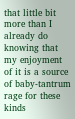that little bit more than I already do knowing that my enjoyment of it is a source of baby-tantrum rage for these kinds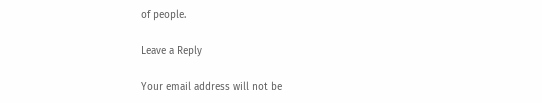of people.

Leave a Reply

Your email address will not be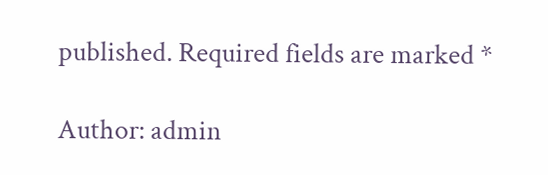published. Required fields are marked *

Author: admin